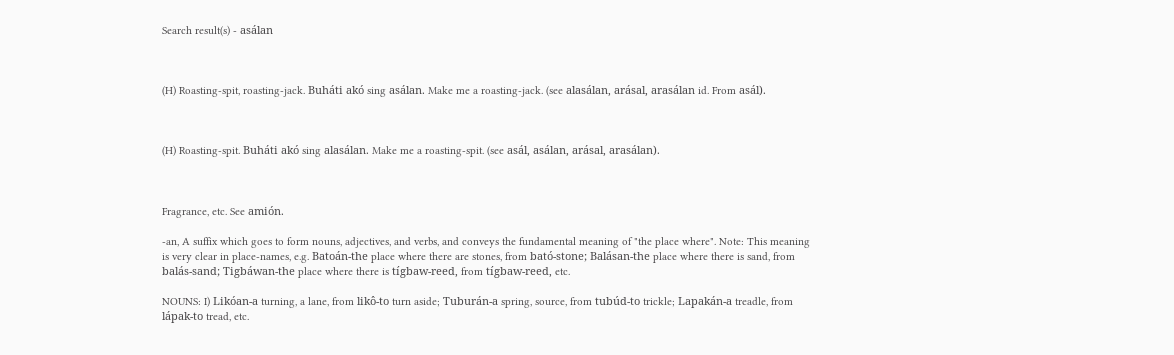Search result(s) - asálan



(H) Roasting-spit, roasting-jack. Buháti akó sing asálan. Make me a roasting-jack. (see alasálan, arásal, arasálan id. From asál).



(H) Roasting-spit. Buháti akó sing alasálan. Make me a roasting-spit. (see asál, asálan, arásal, arasálan).



Fragrance, etc. See amión.

-an, A suffix which goes to form nouns, adjectives, and verbs, and conveys the fundamental meaning of "the place where". Note: This meaning is very clear in place-names, e.g. Batoán-the place where there are stones, from bató-stone; Balásan-the place where there is sand, from balás-sand; Tigbáwan-the place where there is tígbaw-reed, from tígbaw-reed, etc.

NOUNS: I) Likóan-a turning, a lane, from likô-to turn aside; Tuburán-a spring, source, from tubúd-to trickle; Lapakán-a treadle, from lápak-to tread, etc.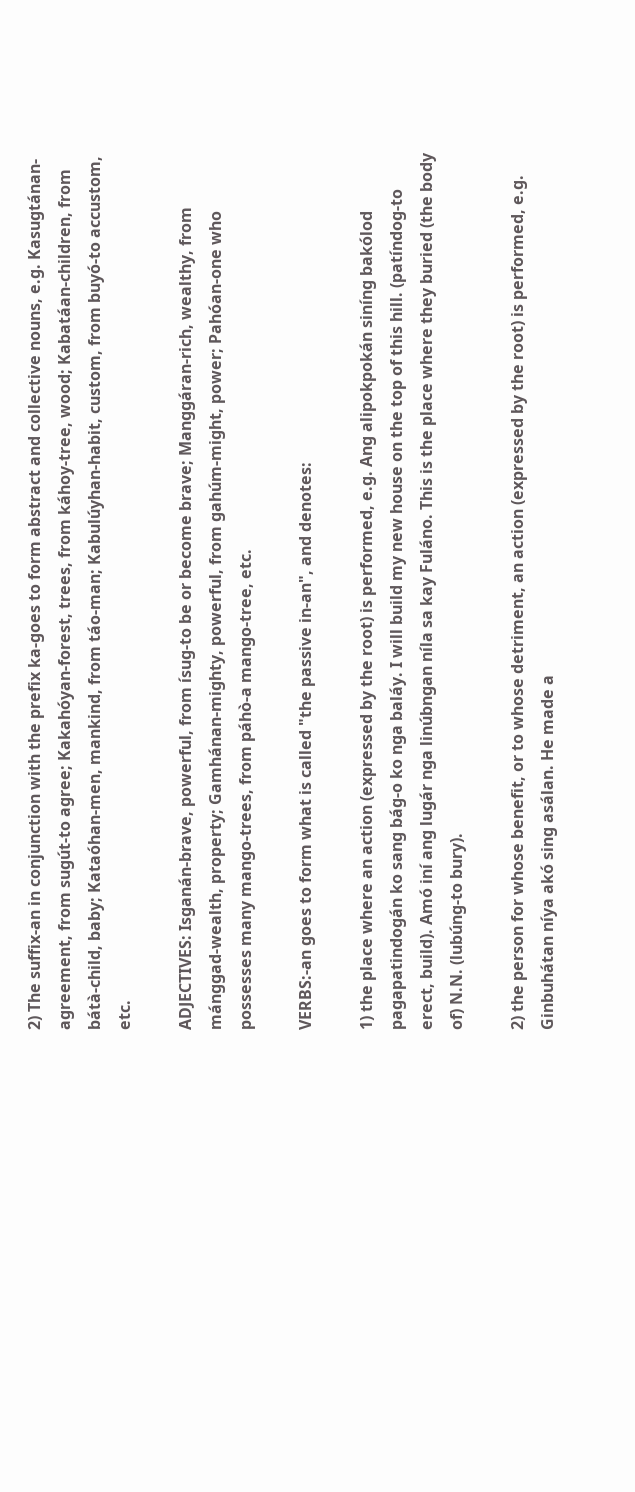2) The suffix-an in conjunction with the prefix ka-goes to form abstract and collective nouns, e.g. Kasugtánan-agreement, from sugút-to agree; Kakahóyan-forest, trees, from káhoy-tree, wood; Kabatáan-children, from bátà-child, baby; Kataóhan-men, mankind, from táo-man; Kabulúyhan-habit, custom, from buyó-to accustom, etc.

ADJECTIVES: Isganán-brave, powerful, from ísug-to be or become brave; Manggáran-rich, wealthy, from mánggad-wealth, property; Gamhánan-mighty, powerful, from gahúm-might, power; Pahóan-one who possesses many mango-trees, from páhò-a mango-tree, etc.

VERBS:-an goes to form what is called "the passive in-an", and denotes:

1) the place where an action (expressed by the root) is performed, e.g. Ang alipokpokán siníng bakólod pagapatindogán ko sang bág-o ko nga baláy. I will build my new house on the top of this hill. (patíndog-to erect, build). Amó iní ang lugár nga linúbngan níla sa kay Fuláno. This is the place where they buried (the body of) N.N. (lubúng-to bury).

2) the person for whose benefit, or to whose detriment, an action (expressed by the root) is performed, e.g. Ginbuhátan níya akó sing asálan. He made a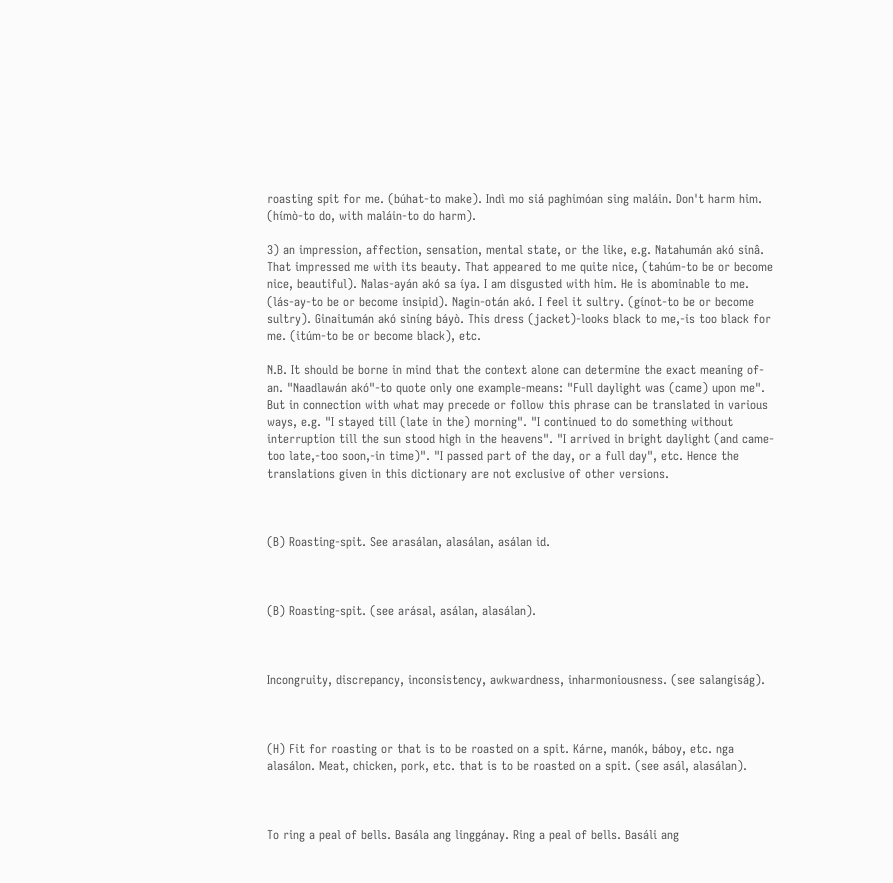roasting spit for me. (búhat-to make). Indì mo siá paghimóan sing maláin. Don't harm him. (hímò-to do, with maláin-to do harm).

3) an impression, affection, sensation, mental state, or the like, e.g. Natahumán akó sinâ. That impressed me with its beauty. That appeared to me quite nice, (tahúm-to be or become nice, beautiful). Nalas-ayán akó sa íya. I am disgusted with him. He is abominable to me. (lás-ay-to be or become insipid). Nagin-otán akó. I feel it sultry. (gínot-to be or become sultry). Ginaitumán akó siníng báyò. This dress (jacket)-looks black to me,-is too black for me. (itúm-to be or become black), etc.

N.B. It should be borne in mind that the context alone can determine the exact meaning of-an. "Naadlawán akó"-to quote only one example-means: "Full daylight was (came) upon me". But in connection with what may precede or follow this phrase can be translated in various ways, e.g. "I stayed till (late in the) morning". "I continued to do something without interruption till the sun stood high in the heavens". "I arrived in bright daylight (and came-too late,-too soon,-in time)". "I passed part of the day, or a full day", etc. Hence the translations given in this dictionary are not exclusive of other versions.



(B) Roasting-spit. See arasálan, alasálan, asálan id.



(B) Roasting-spit. (see arásal, asálan, alasálan).



Incongruity, discrepancy, inconsistency, awkwardness, inharmoniousness. (see salangiság).



(H) Fit for roasting or that is to be roasted on a spit. Kárne, manók, báboy, etc. nga alasálon. Meat, chicken, pork, etc. that is to be roasted on a spit. (see asál, alasálan).



To ring a peal of bells. Basála ang linggánay. Ring a peal of bells. Basáli ang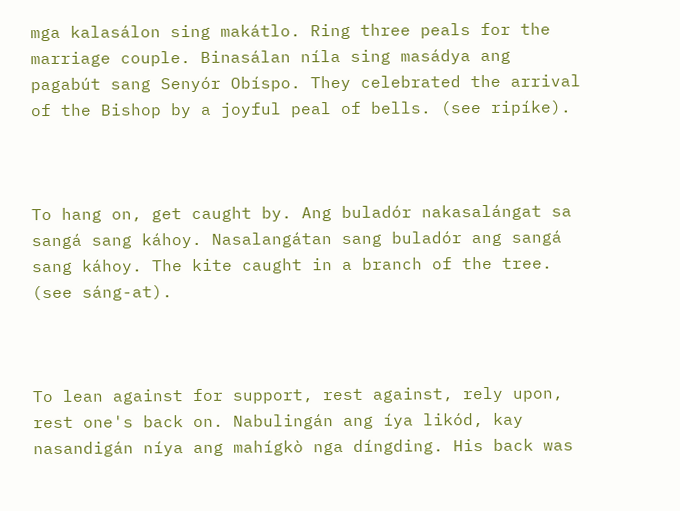mga kalasálon sing makátlo. Ring three peals for the marriage couple. Binasálan níla sing masádya ang pagabút sang Senyór Obíspo. They celebrated the arrival of the Bishop by a joyful peal of bells. (see ripíke).



To hang on, get caught by. Ang buladór nakasalángat sa sangá sang káhoy. Nasalangátan sang buladór ang sangá sang káhoy. The kite caught in a branch of the tree. (see sáng-at).



To lean against for support, rest against, rely upon, rest one's back on. Nabulingán ang íya likód, kay nasandigán níya ang mahígkò nga díngding. His back was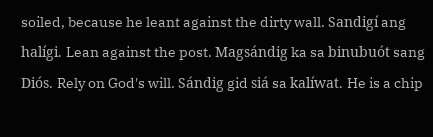soiled, because he leant against the dirty wall. Sandigí ang halígi. Lean against the post. Magsándig ka sa binubuót sang Diós. Rely on God's will. Sándig gid siá sa kalíwat. He is a chip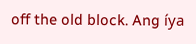off the old block. Ang íya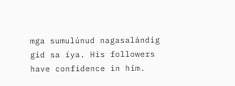mga sumulúnud nagasalándig gid sa íya. His followers have confidence in him.